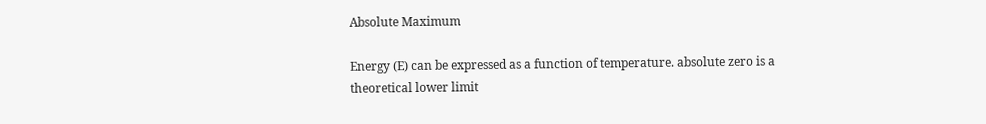Absolute Maximum

Energy (E) can be expressed as a function of temperature. absolute zero is a theoretical lower limit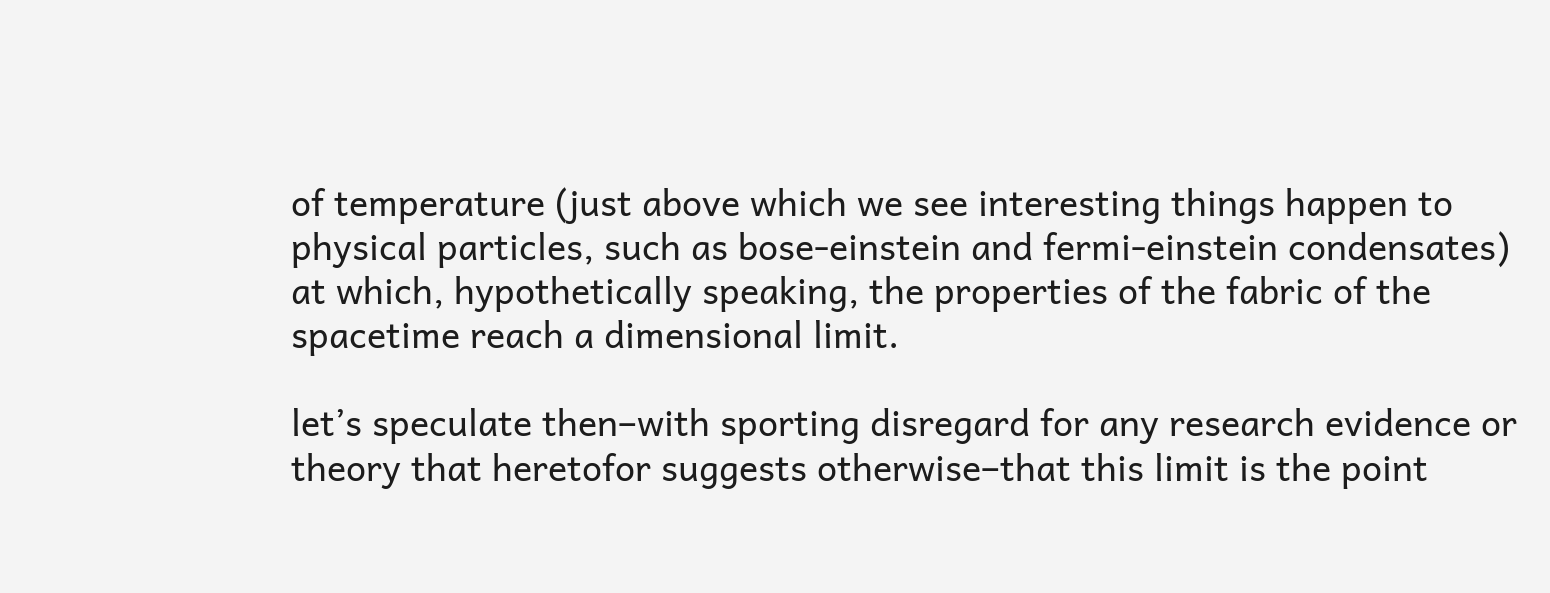of temperature (just above which we see interesting things happen to physical particles, such as bose-einstein and fermi-einstein condensates) at which, hypothetically speaking, the properties of the fabric of the spacetime reach a dimensional limit.

let’s speculate then–with sporting disregard for any research evidence or theory that heretofor suggests otherwise–that this limit is the point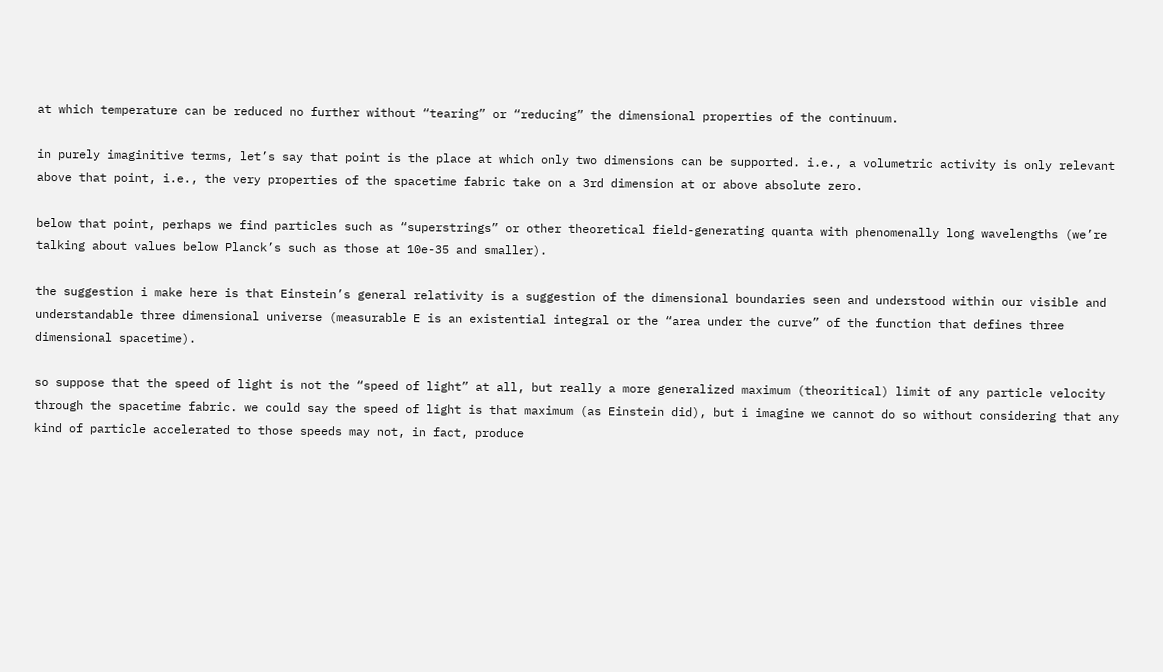at which temperature can be reduced no further without “tearing” or “reducing” the dimensional properties of the continuum.

in purely imaginitive terms, let’s say that point is the place at which only two dimensions can be supported. i.e., a volumetric activity is only relevant above that point, i.e., the very properties of the spacetime fabric take on a 3rd dimension at or above absolute zero.

below that point, perhaps we find particles such as “superstrings” or other theoretical field-generating quanta with phenomenally long wavelengths (we’re talking about values below Planck’s such as those at 10e-35 and smaller).

the suggestion i make here is that Einstein’s general relativity is a suggestion of the dimensional boundaries seen and understood within our visible and understandable three dimensional universe (measurable E is an existential integral or the “area under the curve” of the function that defines three dimensional spacetime).

so suppose that the speed of light is not the “speed of light” at all, but really a more generalized maximum (theoritical) limit of any particle velocity through the spacetime fabric. we could say the speed of light is that maximum (as Einstein did), but i imagine we cannot do so without considering that any kind of particle accelerated to those speeds may not, in fact, produce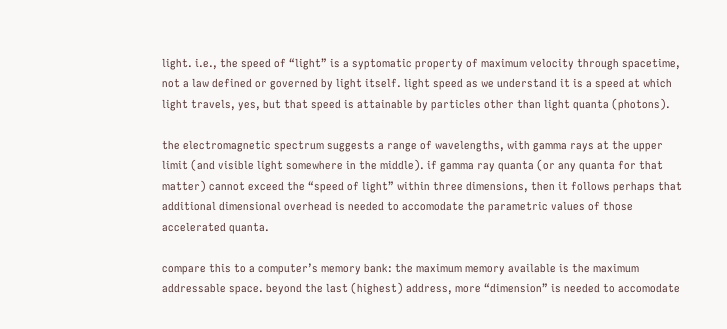light. i.e., the speed of “light” is a syptomatic property of maximum velocity through spacetime, not a law defined or governed by light itself. light speed as we understand it is a speed at which light travels, yes, but that speed is attainable by particles other than light quanta (photons).

the electromagnetic spectrum suggests a range of wavelengths, with gamma rays at the upper limit (and visible light somewhere in the middle). if gamma ray quanta (or any quanta for that matter) cannot exceed the “speed of light” within three dimensions, then it follows perhaps that additional dimensional overhead is needed to accomodate the parametric values of those accelerated quanta.

compare this to a computer’s memory bank: the maximum memory available is the maximum addressable space. beyond the last (highest) address, more “dimension” is needed to accomodate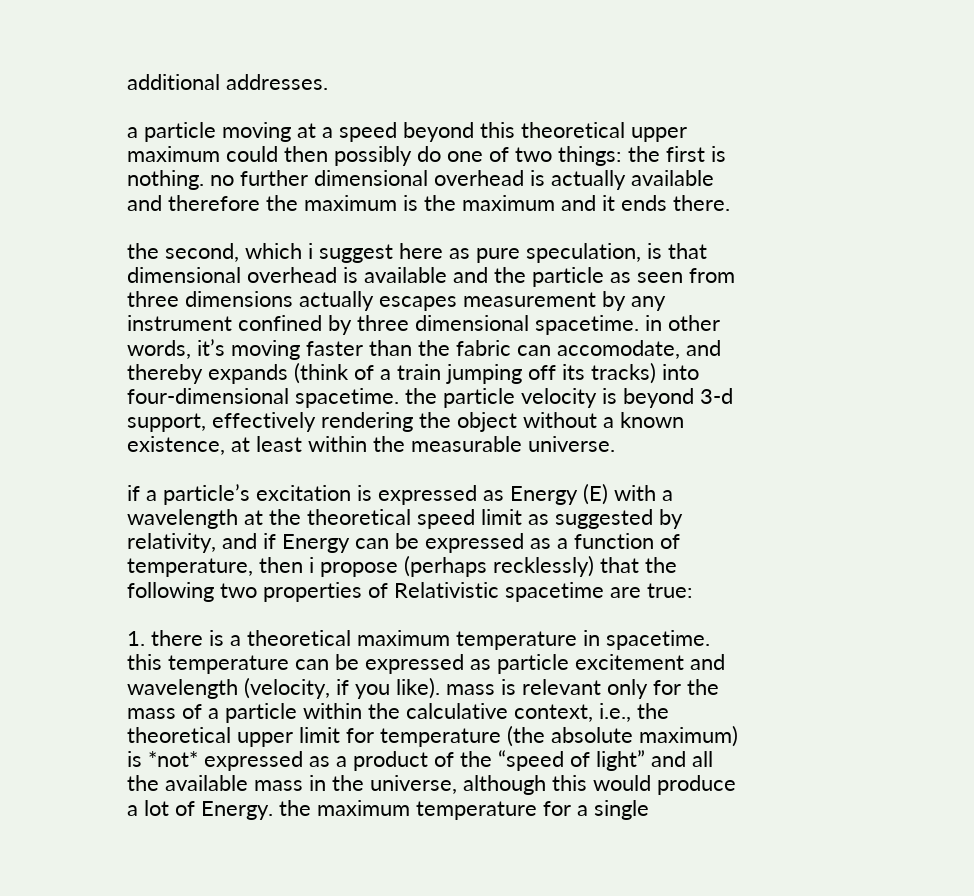additional addresses.

a particle moving at a speed beyond this theoretical upper maximum could then possibly do one of two things: the first is nothing. no further dimensional overhead is actually available and therefore the maximum is the maximum and it ends there.

the second, which i suggest here as pure speculation, is that dimensional overhead is available and the particle as seen from three dimensions actually escapes measurement by any instrument confined by three dimensional spacetime. in other words, it’s moving faster than the fabric can accomodate, and thereby expands (think of a train jumping off its tracks) into four-dimensional spacetime. the particle velocity is beyond 3-d support, effectively rendering the object without a known existence, at least within the measurable universe.

if a particle’s excitation is expressed as Energy (E) with a wavelength at the theoretical speed limit as suggested by relativity, and if Energy can be expressed as a function of temperature, then i propose (perhaps recklessly) that the following two properties of Relativistic spacetime are true:

1. there is a theoretical maximum temperature in spacetime. this temperature can be expressed as particle excitement and wavelength (velocity, if you like). mass is relevant only for the mass of a particle within the calculative context, i.e., the theoretical upper limit for temperature (the absolute maximum) is *not* expressed as a product of the “speed of light” and all the available mass in the universe, although this would produce a lot of Energy. the maximum temperature for a single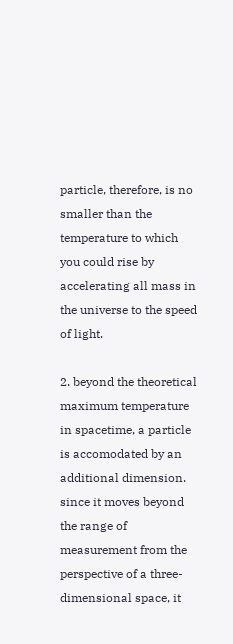particle, therefore, is no smaller than the temperature to which you could rise by accelerating all mass in the universe to the speed of light.

2. beyond the theoretical maximum temperature in spacetime, a particle is accomodated by an additional dimension. since it moves beyond the range of measurement from the perspective of a three-dimensional space, it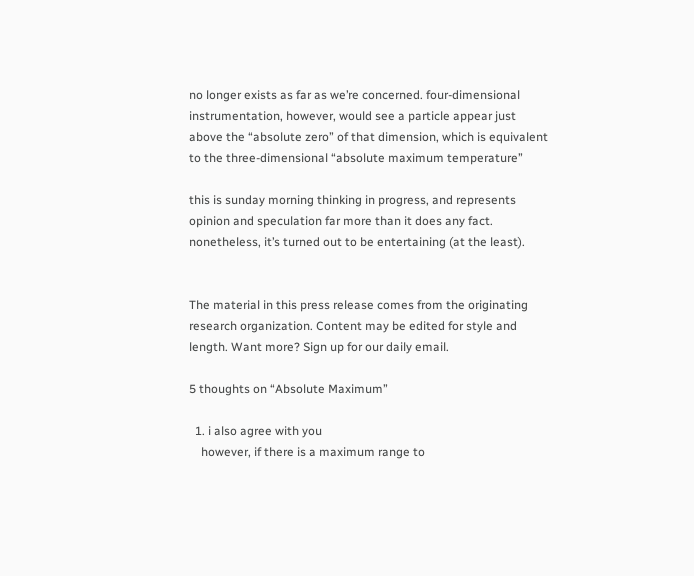no longer exists as far as we’re concerned. four-dimensional instrumentation, however, would see a particle appear just above the “absolute zero” of that dimension, which is equivalent to the three-dimensional “absolute maximum temperature”

this is sunday morning thinking in progress, and represents opinion and speculation far more than it does any fact. nonetheless, it’s turned out to be entertaining (at the least).


The material in this press release comes from the originating research organization. Content may be edited for style and length. Want more? Sign up for our daily email.

5 thoughts on “Absolute Maximum”

  1. i also agree with you
    however, if there is a maximum range to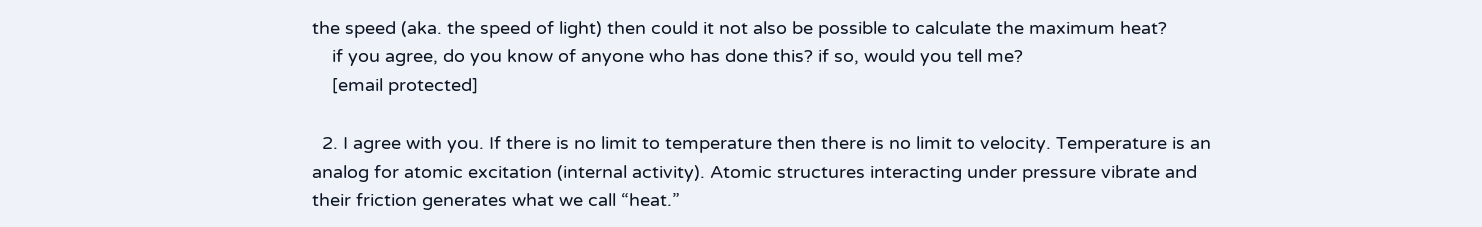the speed (aka. the speed of light) then could it not also be possible to calculate the maximum heat?
    if you agree, do you know of anyone who has done this? if so, would you tell me?
    [email protected]

  2. I agree with you. If there is no limit to temperature then there is no limit to velocity. Temperature is an analog for atomic excitation (internal activity). Atomic structures interacting under pressure vibrate and their friction generates what we call “heat.”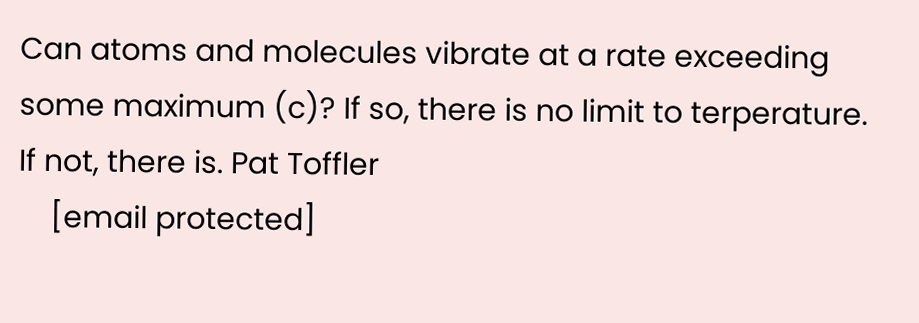Can atoms and molecules vibrate at a rate exceeding some maximum (c)? If so, there is no limit to terperature. If not, there is. Pat Toffler
    [email protected]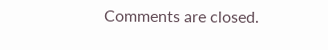Comments are closed.